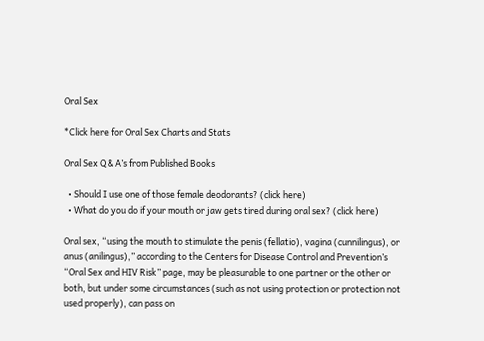Oral Sex

*Click here for Oral Sex Charts and Stats

Oral Sex Q & A’s from Published Books

  • Should I use one of those female deodorants? (click here)
  • What do you do if your mouth or jaw gets tired during oral sex? (click here)

Oral sex, “using the mouth to stimulate the penis (fellatio), vagina (cunnilingus), or anus (anilingus),” according to the Centers for Disease Control and Prevention’s “Oral Sex and HIV Risk” page, may be pleasurable to one partner or the other or both, but under some circumstances (such as not using protection or protection not used properly), can pass on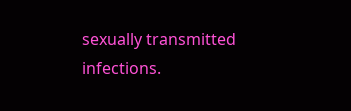sexually transmitted infections.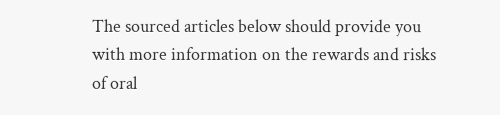The sourced articles below should provide you with more information on the rewards and risks of oral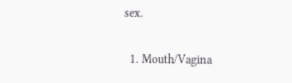sex.

  1. Mouth/Vagina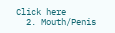Click here
  2. Mouth/Penis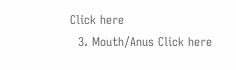Click here
  3. Mouth/Anus Click here